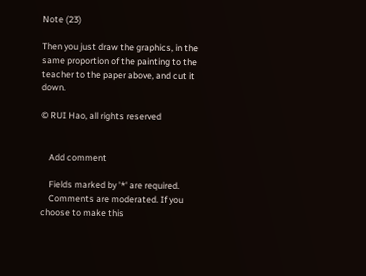Note (23)

Then you just draw the graphics, in the same proportion of the painting to the teacher to the paper above, and cut it down.

© RUI Hao, all rights reserved


    Add comment

    Fields marked by '*' are required.
    Comments are moderated. If you choose to make this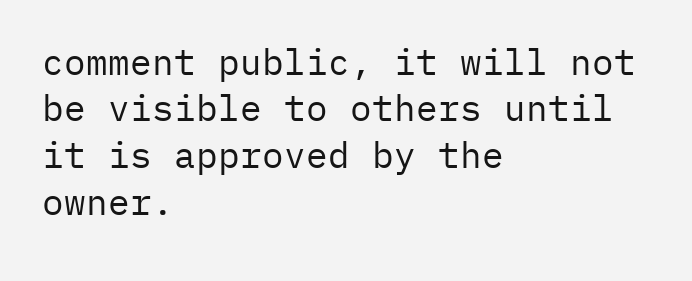comment public, it will not be visible to others until it is approved by the owner.